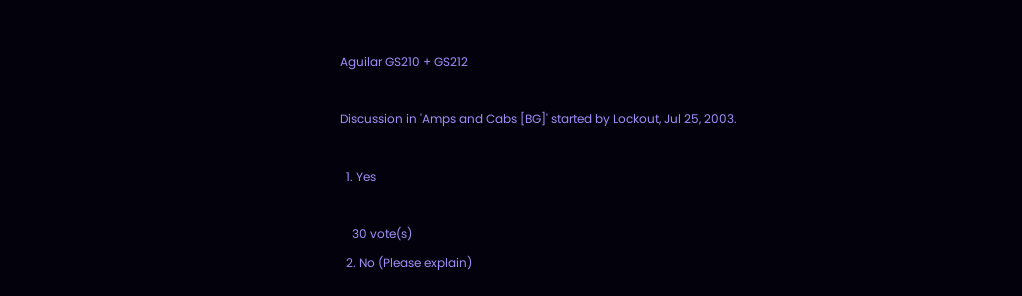Aguilar GS210 + GS212

Discussion in 'Amps and Cabs [BG]' started by Lockout, Jul 25, 2003.

  1. Yes

    30 vote(s)
  2. No (Please explain)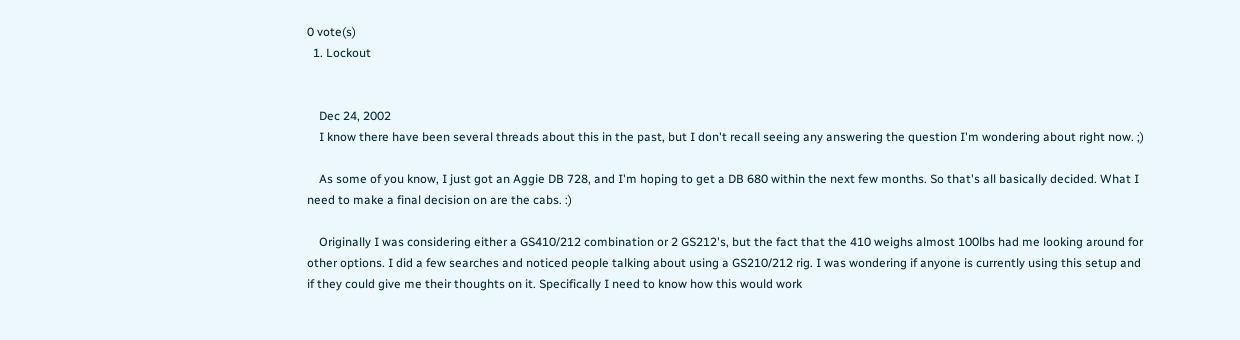0 vote(s)
  1. Lockout


    Dec 24, 2002
    I know there have been several threads about this in the past, but I don't recall seeing any answering the question I'm wondering about right now. ;)

    As some of you know, I just got an Aggie DB 728, and I'm hoping to get a DB 680 within the next few months. So that's all basically decided. What I need to make a final decision on are the cabs. :)

    Originally I was considering either a GS410/212 combination or 2 GS212's, but the fact that the 410 weighs almost 100lbs had me looking around for other options. I did a few searches and noticed people talking about using a GS210/212 rig. I was wondering if anyone is currently using this setup and if they could give me their thoughts on it. Specifically I need to know how this would work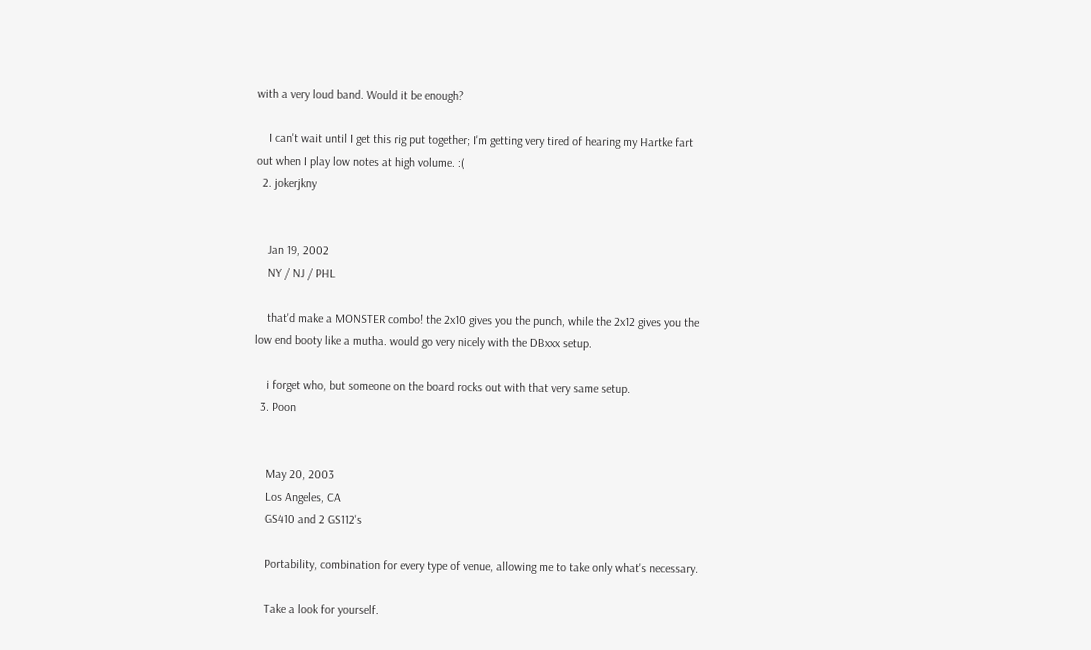with a very loud band. Would it be enough?

    I can't wait until I get this rig put together; I'm getting very tired of hearing my Hartke fart out when I play low notes at high volume. :(
  2. jokerjkny


    Jan 19, 2002
    NY / NJ / PHL

    that'd make a MONSTER combo! the 2x10 gives you the punch, while the 2x12 gives you the low end booty like a mutha. would go very nicely with the DBxxx setup.

    i forget who, but someone on the board rocks out with that very same setup.
  3. Poon


    May 20, 2003
    Los Angeles, CA
    GS410 and 2 GS112's

    Portability, combination for every type of venue, allowing me to take only what's necessary.

    Take a look for yourself.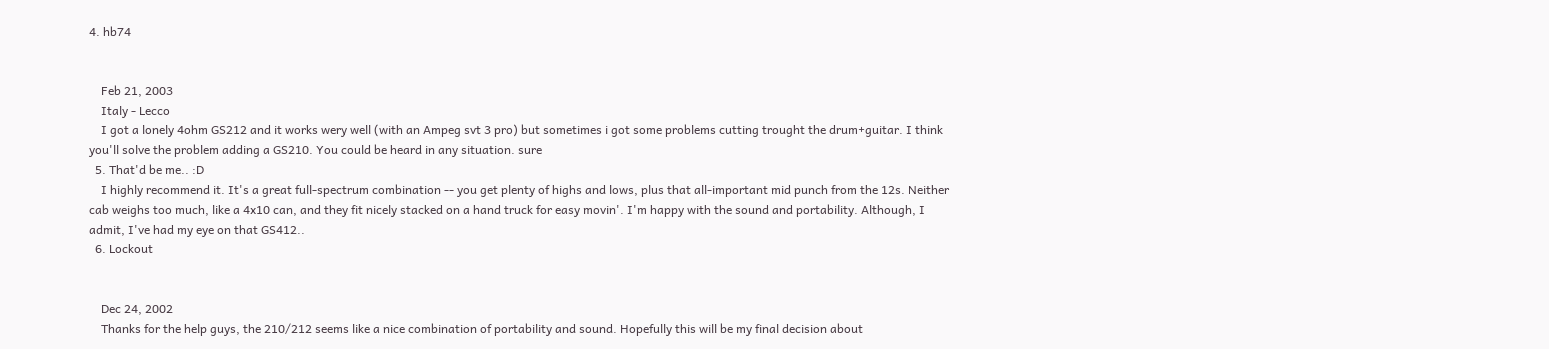4. hb74


    Feb 21, 2003
    Italy - Lecco
    I got a lonely 4ohm GS212 and it works wery well (with an Ampeg svt 3 pro) but sometimes i got some problems cutting trought the drum+guitar. I think you'll solve the problem adding a GS210. You could be heard in any situation. sure
  5. That'd be me.. :D
    I highly recommend it. It's a great full-spectrum combination -- you get plenty of highs and lows, plus that all-important mid punch from the 12s. Neither cab weighs too much, like a 4x10 can, and they fit nicely stacked on a hand truck for easy movin'. I'm happy with the sound and portability. Although, I admit, I've had my eye on that GS412..
  6. Lockout


    Dec 24, 2002
    Thanks for the help guys, the 210/212 seems like a nice combination of portability and sound. Hopefully this will be my final decision about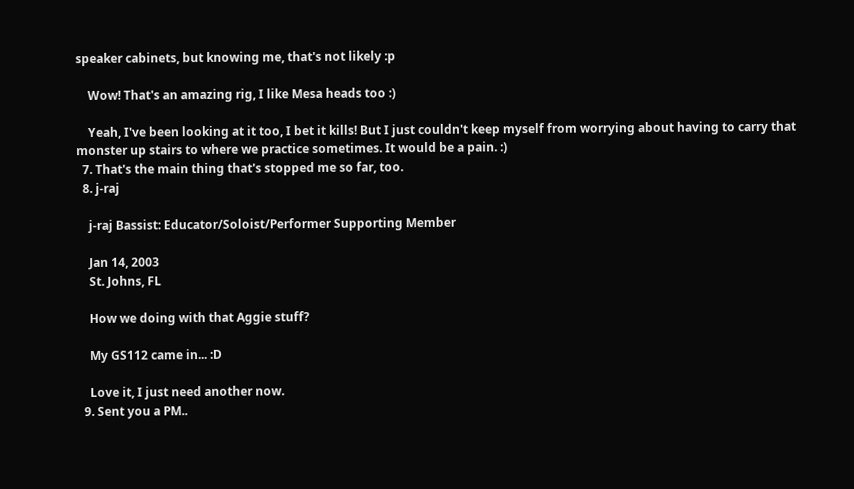speaker cabinets, but knowing me, that's not likely :p

    Wow! That's an amazing rig, I like Mesa heads too :)

    Yeah, I've been looking at it too, I bet it kills! But I just couldn't keep myself from worrying about having to carry that monster up stairs to where we practice sometimes. It would be a pain. :)
  7. That's the main thing that's stopped me so far, too.
  8. j-raj

    j-raj Bassist: Educator/Soloist/Performer Supporting Member

    Jan 14, 2003
    St. Johns, FL

    How we doing with that Aggie stuff?

    My GS112 came in... :D

    Love it, I just need another now.
  9. Sent you a PM..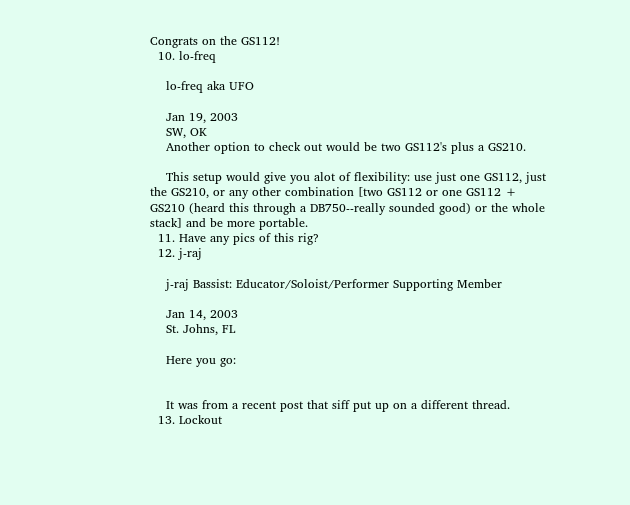Congrats on the GS112!
  10. lo-freq

    lo-freq aka UFO

    Jan 19, 2003
    SW, OK
    Another option to check out would be two GS112's plus a GS210.

    This setup would give you alot of flexibility: use just one GS112, just the GS210, or any other combination [two GS112 or one GS112 + GS210 (heard this through a DB750--really sounded good) or the whole stack] and be more portable.
  11. Have any pics of this rig?
  12. j-raj

    j-raj Bassist: Educator/Soloist/Performer Supporting Member

    Jan 14, 2003
    St. Johns, FL

    Here you go:


    It was from a recent post that siff put up on a different thread.
  13. Lockout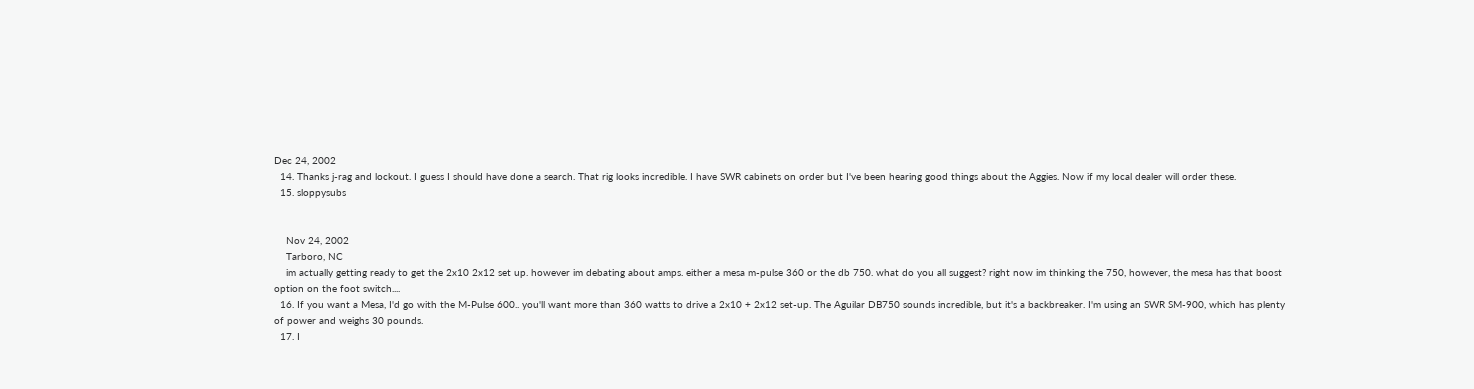Dec 24, 2002
  14. Thanks j-rag and lockout. I guess I should have done a search. That rig looks incredible. I have SWR cabinets on order but I've been hearing good things about the Aggies. Now if my local dealer will order these.
  15. sloppysubs


    Nov 24, 2002
    Tarboro, NC
    im actually getting ready to get the 2x10 2x12 set up. however im debating about amps. either a mesa m-pulse 360 or the db 750. what do you all suggest? right now im thinking the 750, however, the mesa has that boost option on the foot switch....
  16. If you want a Mesa, I'd go with the M-Pulse 600.. you'll want more than 360 watts to drive a 2x10 + 2x12 set-up. The Aguilar DB750 sounds incredible, but it's a backbreaker. I'm using an SWR SM-900, which has plenty of power and weighs 30 pounds.
  17. I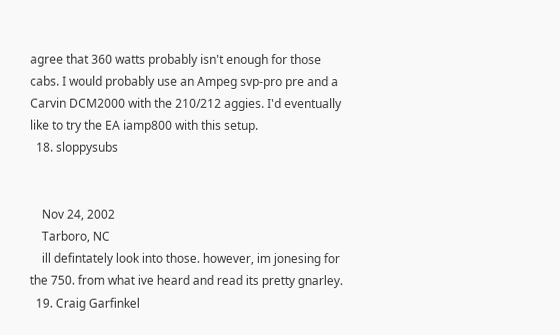agree that 360 watts probably isn't enough for those cabs. I would probably use an Ampeg svp-pro pre and a Carvin DCM2000 with the 210/212 aggies. I'd eventually like to try the EA iamp800 with this setup.
  18. sloppysubs


    Nov 24, 2002
    Tarboro, NC
    ill defintately look into those. however, im jonesing for the 750. from what ive heard and read its pretty gnarley.
  19. Craig Garfinkel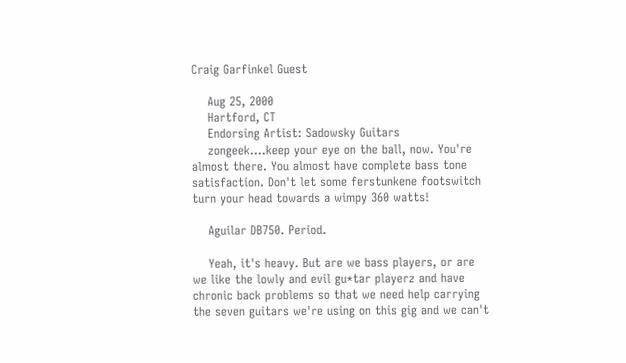Craig Garfinkel Guest

    Aug 25, 2000
    Hartford, CT
    Endorsing Artist: Sadowsky Guitars
    zongeek....keep your eye on the ball, now. You're almost there. You almost have complete bass tone satisfaction. Don't let some ferstunkene footswitch turn your head towards a wimpy 360 watts!

    Aguilar DB750. Period.

    Yeah, it's heavy. But are we bass players, or are we like the lowly and evil gu*tar playerz and have chronic back problems so that we need help carrying the seven guitars we're using on this gig and we can't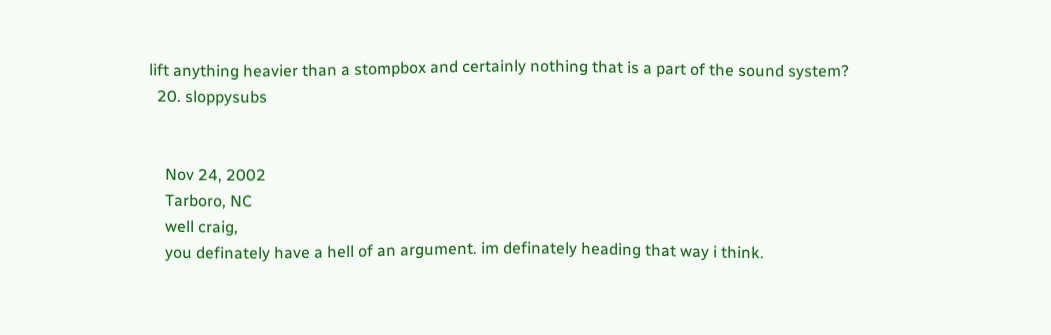lift anything heavier than a stompbox and certainly nothing that is a part of the sound system?
  20. sloppysubs


    Nov 24, 2002
    Tarboro, NC
    well craig,
    you definately have a hell of an argument. im definately heading that way i think.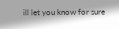ill let you know for sure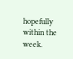hopefully within the week.